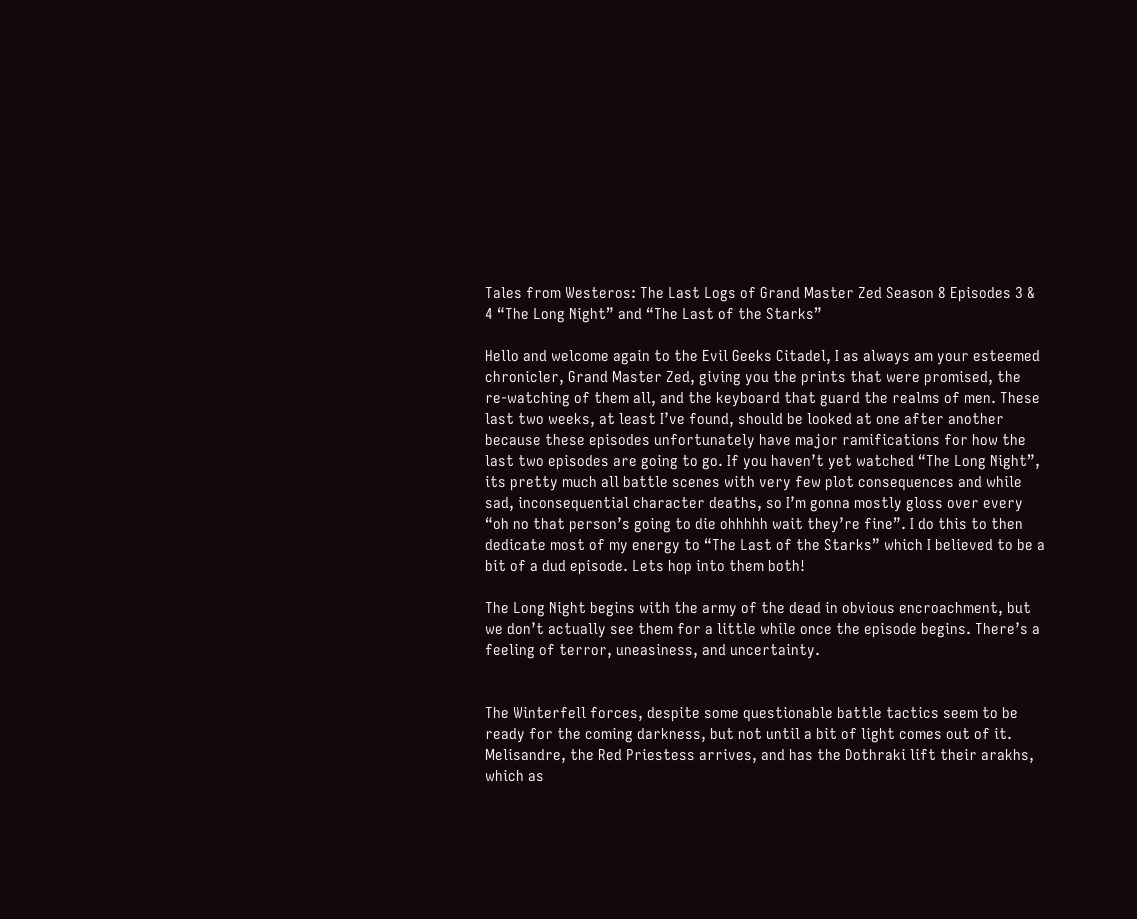Tales from Westeros: The Last Logs of Grand Master Zed Season 8 Episodes 3 & 4 “The Long Night” and “The Last of the Starks”

Hello and welcome again to the Evil Geeks Citadel, I as always am your esteemed chronicler, Grand Master Zed, giving you the prints that were promised, the re-watching of them all, and the keyboard that guard the realms of men. These last two weeks, at least I’ve found, should be looked at one after another because these episodes unfortunately have major ramifications for how the last two episodes are going to go. If you haven’t yet watched “The Long Night”, its pretty much all battle scenes with very few plot consequences and while sad, inconsequential character deaths, so I’m gonna mostly gloss over every “oh no that person’s going to die ohhhhh wait they’re fine”. I do this to then dedicate most of my energy to “The Last of the Starks” which I believed to be a bit of a dud episode. Lets hop into them both!

The Long Night begins with the army of the dead in obvious encroachment, but we don’t actually see them for a little while once the episode begins. There’s a feeling of terror, uneasiness, and uncertainty.


The Winterfell forces, despite some questionable battle tactics seem to be ready for the coming darkness, but not until a bit of light comes out of it. Melisandre, the Red Priestess arrives, and has the Dothraki lift their arakhs, which as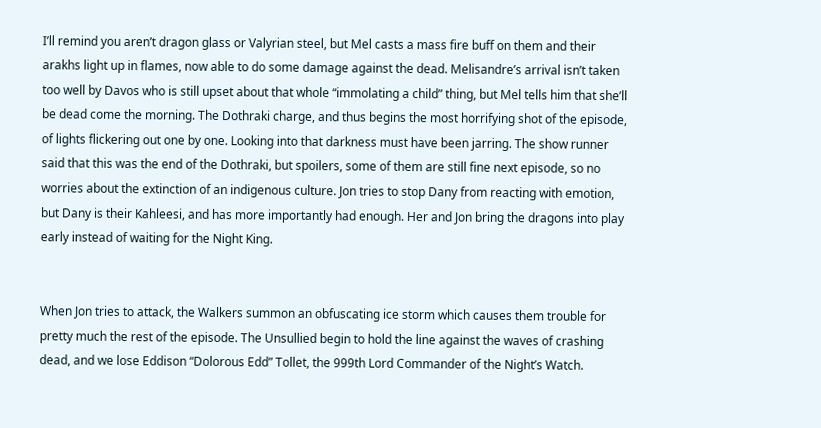I’ll remind you aren’t dragon glass or Valyrian steel, but Mel casts a mass fire buff on them and their arakhs light up in flames, now able to do some damage against the dead. Melisandre’s arrival isn’t taken too well by Davos who is still upset about that whole “immolating a child” thing, but Mel tells him that she’ll be dead come the morning. The Dothraki charge, and thus begins the most horrifying shot of the episode, of lights flickering out one by one. Looking into that darkness must have been jarring. The show runner said that this was the end of the Dothraki, but spoilers, some of them are still fine next episode, so no worries about the extinction of an indigenous culture. Jon tries to stop Dany from reacting with emotion, but Dany is their Kahleesi, and has more importantly had enough. Her and Jon bring the dragons into play early instead of waiting for the Night King.


When Jon tries to attack, the Walkers summon an obfuscating ice storm which causes them trouble for pretty much the rest of the episode. The Unsullied begin to hold the line against the waves of crashing dead, and we lose Eddison “Dolorous Edd” Tollet, the 999th Lord Commander of the Night’s Watch.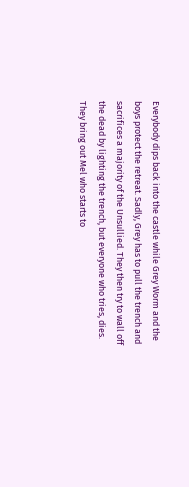Everybody dips back into the castle while Grey Worm and the boys protect the retreat. Sadly, Grey has to pull the trench and sacrifices a majority of the Unsullied. They then try to wall off the dead by lighting the trench, but everyone who tries, dies. They bring out Mel who starts to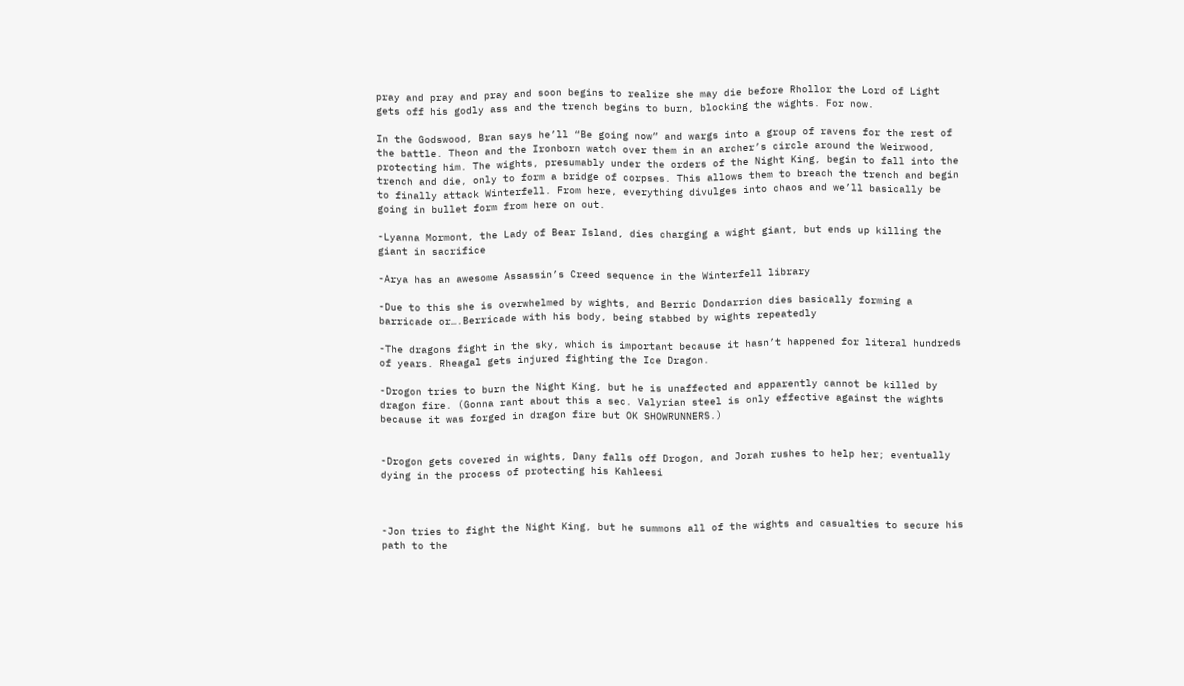pray and pray and pray and soon begins to realize she may die before Rhollor the Lord of Light gets off his godly ass and the trench begins to burn, blocking the wights. For now.

In the Godswood, Bran says he’ll “Be going now” and wargs into a group of ravens for the rest of the battle. Theon and the Ironborn watch over them in an archer’s circle around the Weirwood, protecting him. The wights, presumably under the orders of the Night King, begin to fall into the trench and die, only to form a bridge of corpses. This allows them to breach the trench and begin to finally attack Winterfell. From here, everything divulges into chaos and we’ll basically be going in bullet form from here on out.

-Lyanna Mormont, the Lady of Bear Island, dies charging a wight giant, but ends up killing the giant in sacrifice

-Arya has an awesome Assassin’s Creed sequence in the Winterfell library

-Due to this she is overwhelmed by wights, and Berric Dondarrion dies basically forming a barricade or….Berricade with his body, being stabbed by wights repeatedly

-The dragons fight in the sky, which is important because it hasn’t happened for literal hundreds of years. Rheagal gets injured fighting the Ice Dragon.

-Drogon tries to burn the Night King, but he is unaffected and apparently cannot be killed by dragon fire. (Gonna rant about this a sec. Valyrian steel is only effective against the wights because it was forged in dragon fire but OK SHOWRUNNERS.)


-Drogon gets covered in wights, Dany falls off Drogon, and Jorah rushes to help her; eventually dying in the process of protecting his Kahleesi



-Jon tries to fight the Night King, but he summons all of the wights and casualties to secure his path to the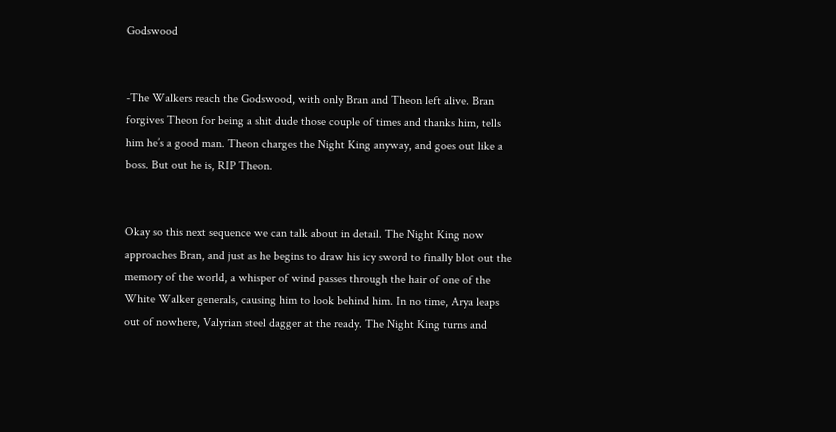Godswood


-The Walkers reach the Godswood, with only Bran and Theon left alive. Bran forgives Theon for being a shit dude those couple of times and thanks him, tells him he’s a good man. Theon charges the Night King anyway, and goes out like a boss. But out he is, RIP Theon.


Okay so this next sequence we can talk about in detail. The Night King now approaches Bran, and just as he begins to draw his icy sword to finally blot out the memory of the world, a whisper of wind passes through the hair of one of the White Walker generals, causing him to look behind him. In no time, Arya leaps out of nowhere, Valyrian steel dagger at the ready. The Night King turns and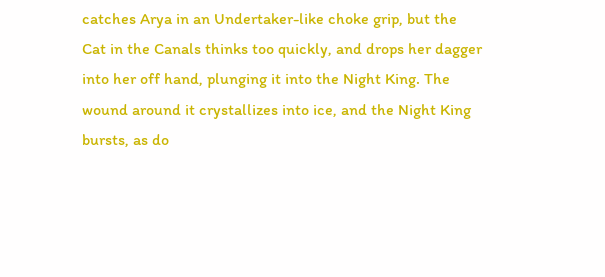catches Arya in an Undertaker-like choke grip, but the Cat in the Canals thinks too quickly, and drops her dagger into her off hand, plunging it into the Night King. The wound around it crystallizes into ice, and the Night King bursts, as do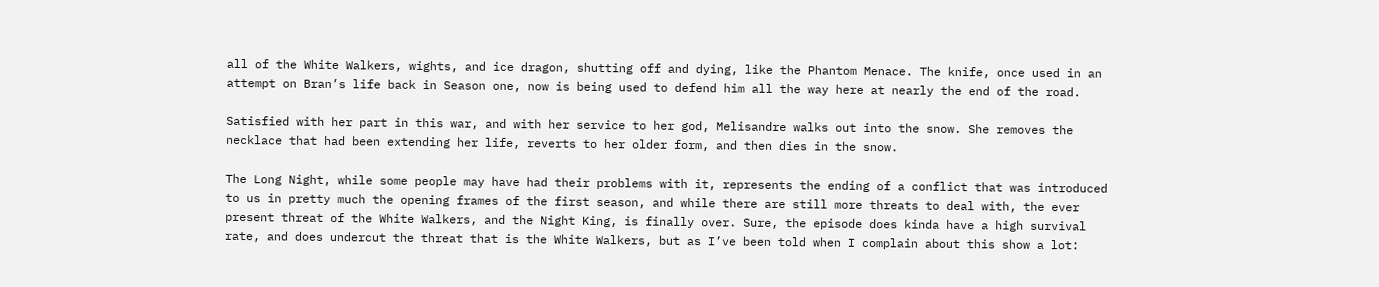all of the White Walkers, wights, and ice dragon, shutting off and dying, like the Phantom Menace. The knife, once used in an attempt on Bran’s life back in Season one, now is being used to defend him all the way here at nearly the end of the road.

Satisfied with her part in this war, and with her service to her god, Melisandre walks out into the snow. She removes the necklace that had been extending her life, reverts to her older form, and then dies in the snow.

The Long Night, while some people may have had their problems with it, represents the ending of a conflict that was introduced to us in pretty much the opening frames of the first season, and while there are still more threats to deal with, the ever present threat of the White Walkers, and the Night King, is finally over. Sure, the episode does kinda have a high survival rate, and does undercut the threat that is the White Walkers, but as I’ve been told when I complain about this show a lot: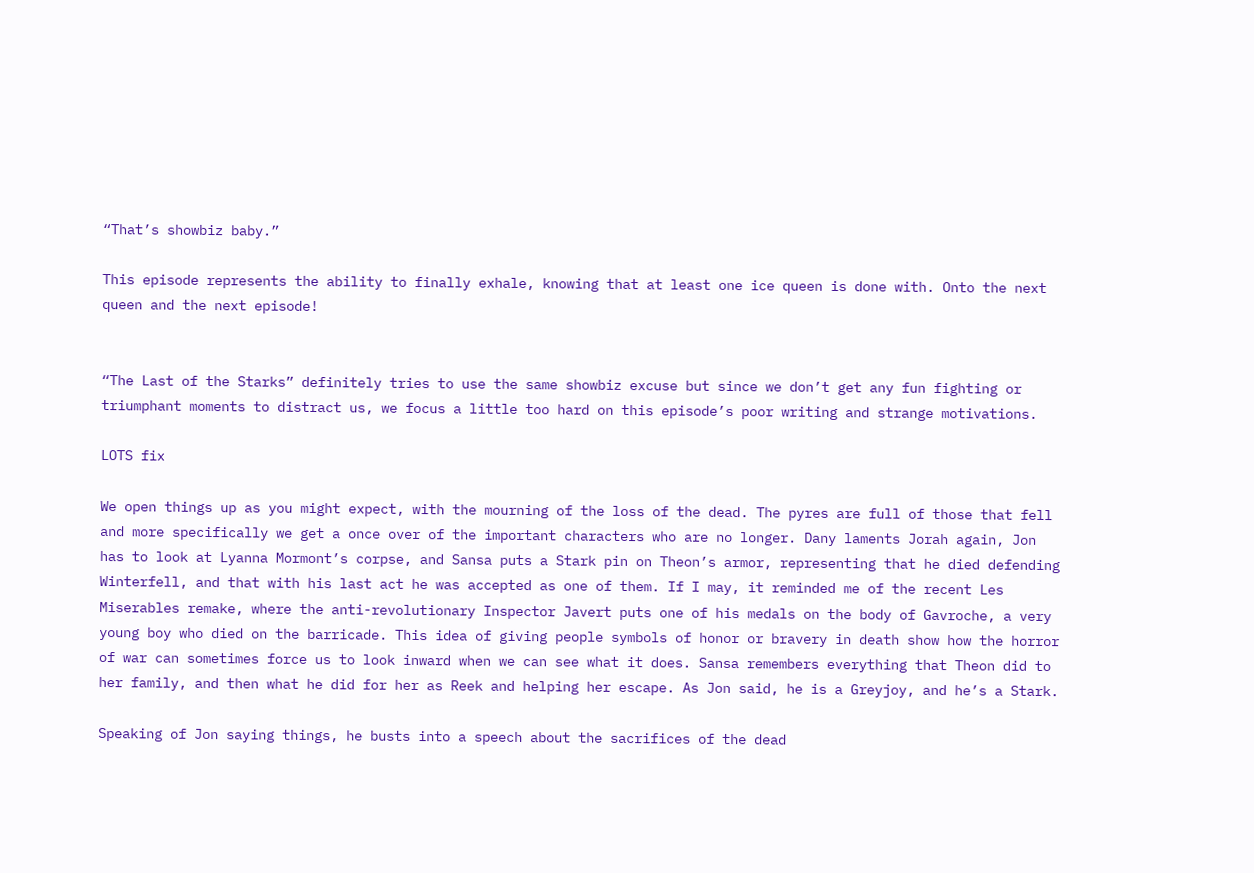“That’s showbiz baby.”

This episode represents the ability to finally exhale, knowing that at least one ice queen is done with. Onto the next queen and the next episode!


“The Last of the Starks” definitely tries to use the same showbiz excuse but since we don’t get any fun fighting or triumphant moments to distract us, we focus a little too hard on this episode’s poor writing and strange motivations.

LOTS fix

We open things up as you might expect, with the mourning of the loss of the dead. The pyres are full of those that fell and more specifically we get a once over of the important characters who are no longer. Dany laments Jorah again, Jon has to look at Lyanna Mormont’s corpse, and Sansa puts a Stark pin on Theon’s armor, representing that he died defending Winterfell, and that with his last act he was accepted as one of them. If I may, it reminded me of the recent Les Miserables remake, where the anti-revolutionary Inspector Javert puts one of his medals on the body of Gavroche, a very young boy who died on the barricade. This idea of giving people symbols of honor or bravery in death show how the horror of war can sometimes force us to look inward when we can see what it does. Sansa remembers everything that Theon did to her family, and then what he did for her as Reek and helping her escape. As Jon said, he is a Greyjoy, and he’s a Stark.

Speaking of Jon saying things, he busts into a speech about the sacrifices of the dead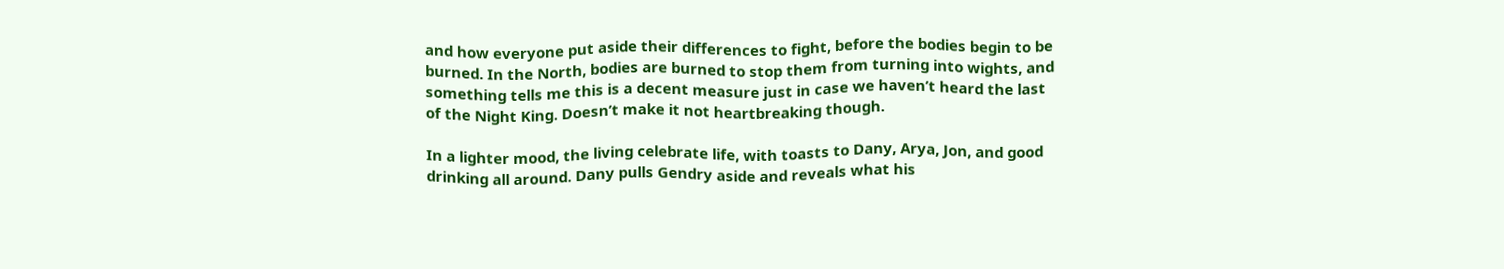and how everyone put aside their differences to fight, before the bodies begin to be burned. In the North, bodies are burned to stop them from turning into wights, and something tells me this is a decent measure just in case we haven’t heard the last of the Night King. Doesn’t make it not heartbreaking though.

In a lighter mood, the living celebrate life, with toasts to Dany, Arya, Jon, and good drinking all around. Dany pulls Gendry aside and reveals what his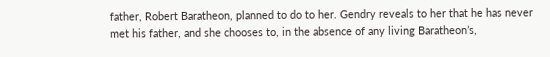father, Robert Baratheon, planned to do to her. Gendry reveals to her that he has never met his father, and she chooses to, in the absence of any living Baratheon’s,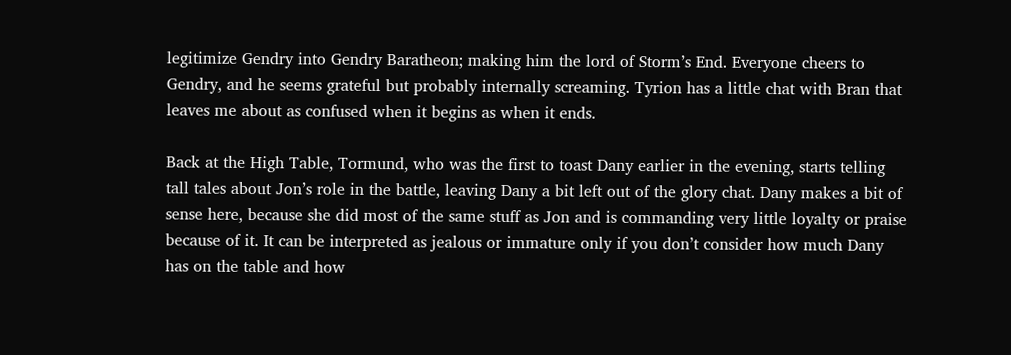legitimize Gendry into Gendry Baratheon; making him the lord of Storm’s End. Everyone cheers to Gendry, and he seems grateful but probably internally screaming. Tyrion has a little chat with Bran that leaves me about as confused when it begins as when it ends.

Back at the High Table, Tormund, who was the first to toast Dany earlier in the evening, starts telling tall tales about Jon’s role in the battle, leaving Dany a bit left out of the glory chat. Dany makes a bit of sense here, because she did most of the same stuff as Jon and is commanding very little loyalty or praise because of it. It can be interpreted as jealous or immature only if you don’t consider how much Dany has on the table and how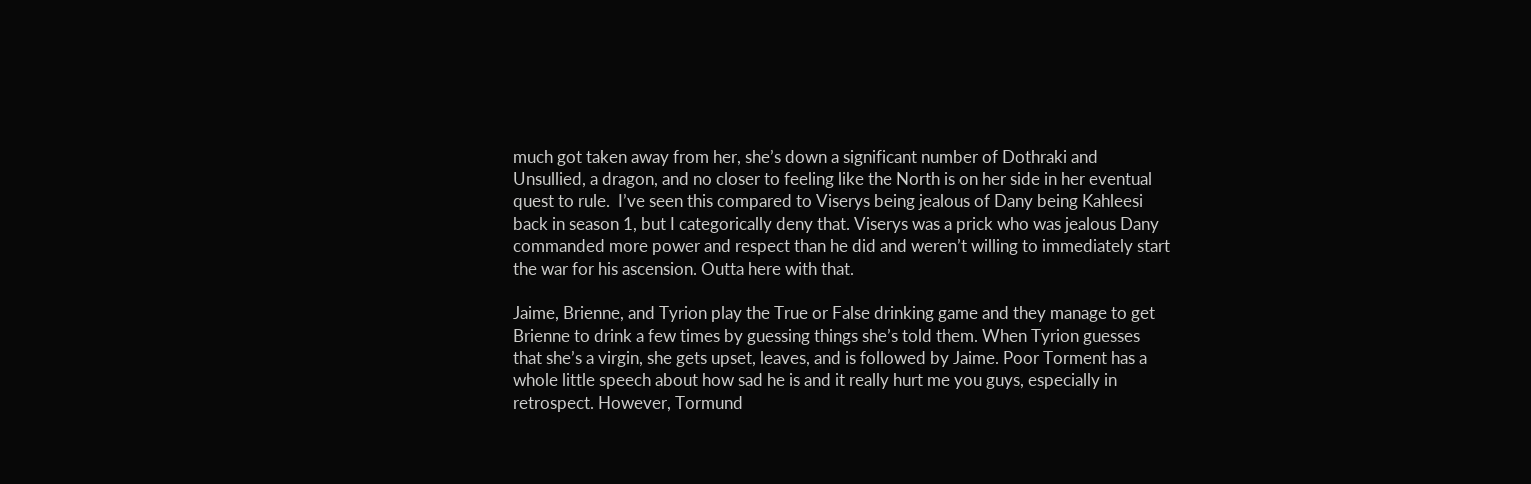much got taken away from her, she’s down a significant number of Dothraki and Unsullied, a dragon, and no closer to feeling like the North is on her side in her eventual quest to rule.  I’ve seen this compared to Viserys being jealous of Dany being Kahleesi back in season 1, but I categorically deny that. Viserys was a prick who was jealous Dany commanded more power and respect than he did and weren’t willing to immediately start the war for his ascension. Outta here with that.

Jaime, Brienne, and Tyrion play the True or False drinking game and they manage to get Brienne to drink a few times by guessing things she’s told them. When Tyrion guesses that she’s a virgin, she gets upset, leaves, and is followed by Jaime. Poor Torment has a whole little speech about how sad he is and it really hurt me you guys, especially in retrospect. However, Tormund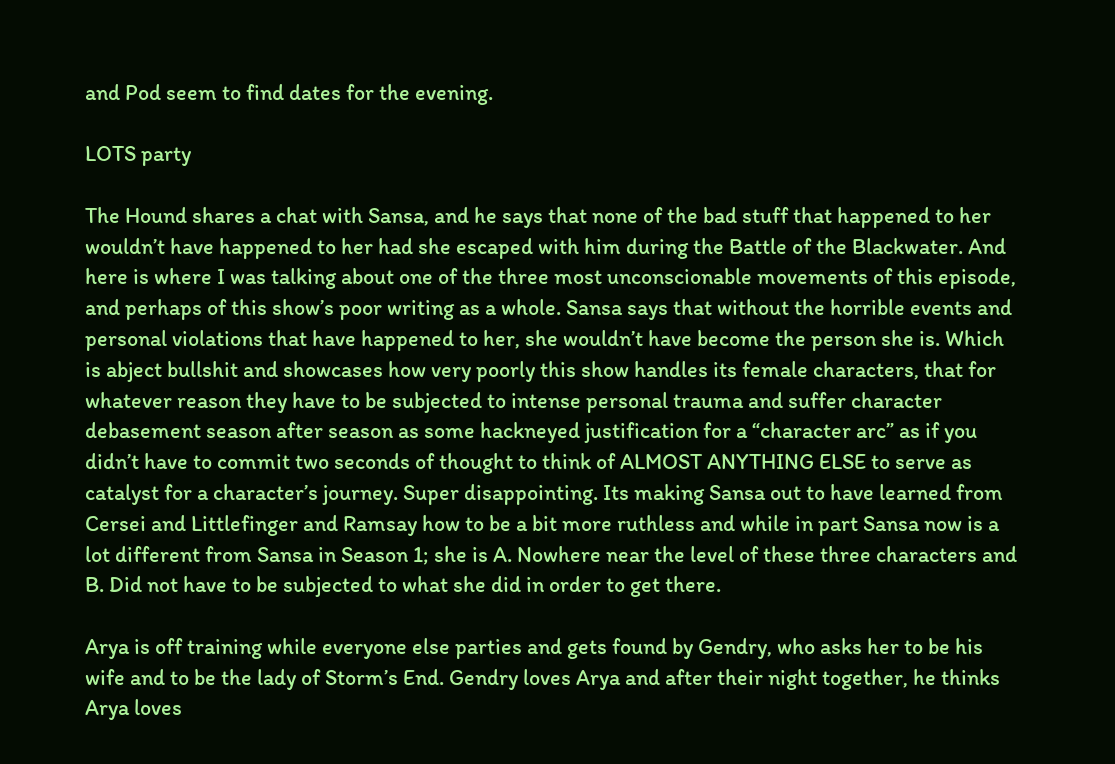and Pod seem to find dates for the evening.

LOTS party

The Hound shares a chat with Sansa, and he says that none of the bad stuff that happened to her wouldn’t have happened to her had she escaped with him during the Battle of the Blackwater. And here is where I was talking about one of the three most unconscionable movements of this episode, and perhaps of this show’s poor writing as a whole. Sansa says that without the horrible events and personal violations that have happened to her, she wouldn’t have become the person she is. Which is abject bullshit and showcases how very poorly this show handles its female characters, that for whatever reason they have to be subjected to intense personal trauma and suffer character debasement season after season as some hackneyed justification for a “character arc” as if you didn’t have to commit two seconds of thought to think of ALMOST ANYTHING ELSE to serve as catalyst for a character’s journey. Super disappointing. Its making Sansa out to have learned from Cersei and Littlefinger and Ramsay how to be a bit more ruthless and while in part Sansa now is a lot different from Sansa in Season 1; she is A. Nowhere near the level of these three characters and B. Did not have to be subjected to what she did in order to get there.

Arya is off training while everyone else parties and gets found by Gendry, who asks her to be his wife and to be the lady of Storm’s End. Gendry loves Arya and after their night together, he thinks Arya loves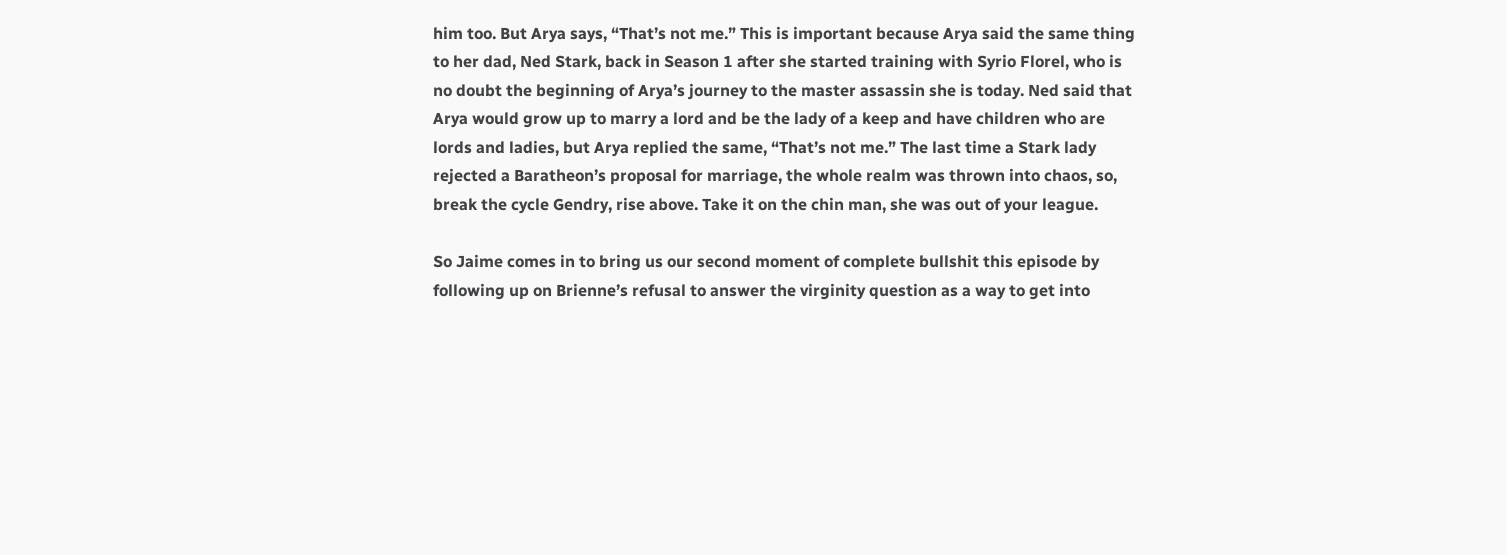him too. But Arya says, “That’s not me.” This is important because Arya said the same thing to her dad, Ned Stark, back in Season 1 after she started training with Syrio Florel, who is no doubt the beginning of Arya’s journey to the master assassin she is today. Ned said that Arya would grow up to marry a lord and be the lady of a keep and have children who are lords and ladies, but Arya replied the same, “That’s not me.” The last time a Stark lady rejected a Baratheon’s proposal for marriage, the whole realm was thrown into chaos, so, break the cycle Gendry, rise above. Take it on the chin man, she was out of your league.

So Jaime comes in to bring us our second moment of complete bullshit this episode by following up on Brienne’s refusal to answer the virginity question as a way to get into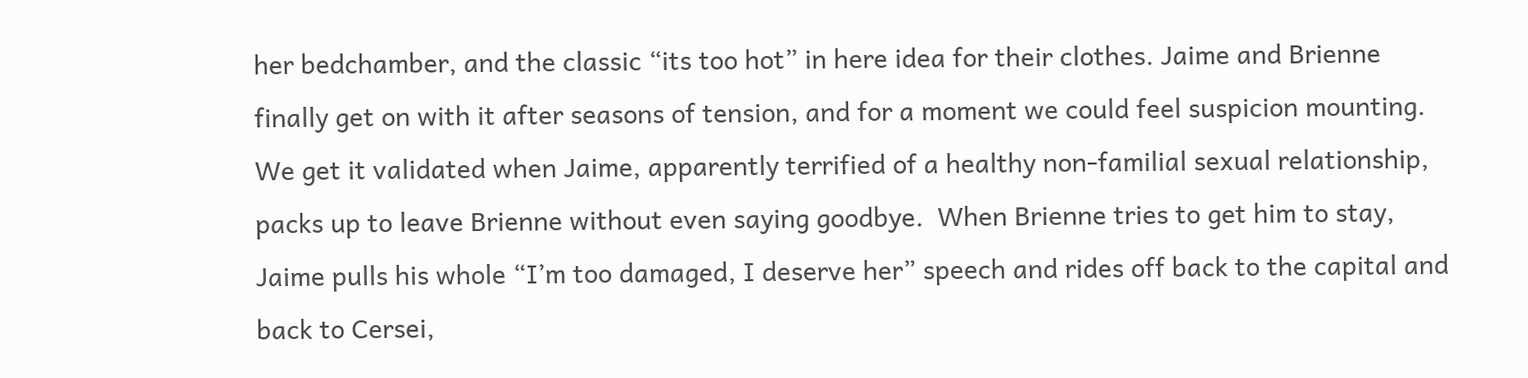her bedchamber, and the classic “its too hot” in here idea for their clothes. Jaime and Brienne finally get on with it after seasons of tension, and for a moment we could feel suspicion mounting. We get it validated when Jaime, apparently terrified of a healthy non-familial sexual relationship, packs up to leave Brienne without even saying goodbye.  When Brienne tries to get him to stay, Jaime pulls his whole “I’m too damaged, I deserve her” speech and rides off back to the capital and back to Cersei,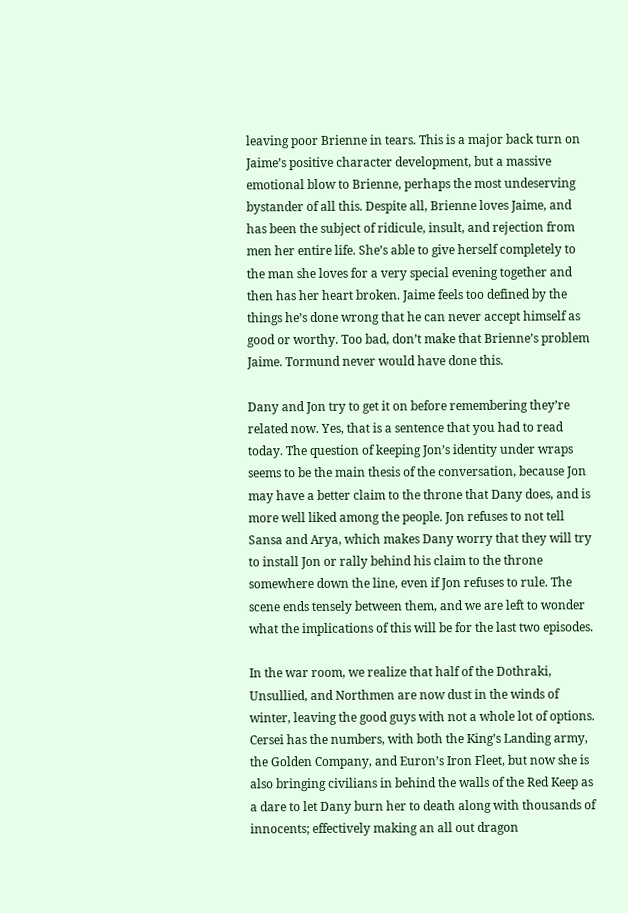leaving poor Brienne in tears. This is a major back turn on Jaime’s positive character development, but a massive emotional blow to Brienne, perhaps the most undeserving bystander of all this. Despite all, Brienne loves Jaime, and has been the subject of ridicule, insult, and rejection from men her entire life. She’s able to give herself completely to the man she loves for a very special evening together and then has her heart broken. Jaime feels too defined by the things he’s done wrong that he can never accept himself as good or worthy. Too bad, don’t make that Brienne’s problem Jaime. Tormund never would have done this.

Dany and Jon try to get it on before remembering they’re related now. Yes, that is a sentence that you had to read today. The question of keeping Jon’s identity under wraps seems to be the main thesis of the conversation, because Jon may have a better claim to the throne that Dany does, and is more well liked among the people. Jon refuses to not tell Sansa and Arya, which makes Dany worry that they will try to install Jon or rally behind his claim to the throne somewhere down the line, even if Jon refuses to rule. The scene ends tensely between them, and we are left to wonder what the implications of this will be for the last two episodes.

In the war room, we realize that half of the Dothraki, Unsullied, and Northmen are now dust in the winds of winter, leaving the good guys with not a whole lot of options. Cersei has the numbers, with both the King’s Landing army, the Golden Company, and Euron’s Iron Fleet, but now she is also bringing civilians in behind the walls of the Red Keep as a dare to let Dany burn her to death along with thousands of innocents; effectively making an all out dragon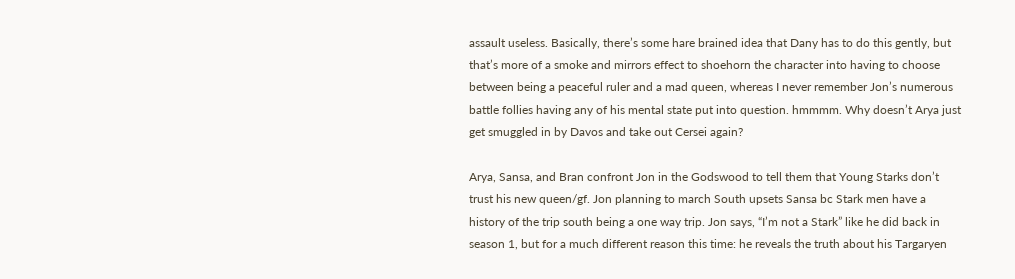assault useless. Basically, there’s some hare brained idea that Dany has to do this gently, but that’s more of a smoke and mirrors effect to shoehorn the character into having to choose between being a peaceful ruler and a mad queen, whereas I never remember Jon’s numerous battle follies having any of his mental state put into question. hmmmm. Why doesn’t Arya just get smuggled in by Davos and take out Cersei again?

Arya, Sansa, and Bran confront Jon in the Godswood to tell them that Young Starks don’t trust his new queen/gf. Jon planning to march South upsets Sansa bc Stark men have a history of the trip south being a one way trip. Jon says, “I’m not a Stark” like he did back in season 1, but for a much different reason this time: he reveals the truth about his Targaryen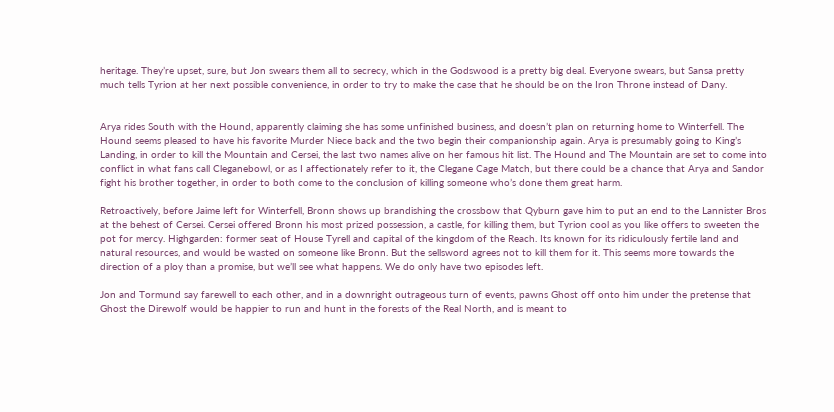heritage. They’re upset, sure, but Jon swears them all to secrecy, which in the Godswood is a pretty big deal. Everyone swears, but Sansa pretty much tells Tyrion at her next possible convenience, in order to try to make the case that he should be on the Iron Throne instead of Dany.


Arya rides South with the Hound, apparently claiming she has some unfinished business, and doesn’t plan on returning home to Winterfell. The Hound seems pleased to have his favorite Murder Niece back and the two begin their companionship again. Arya is presumably going to King’s Landing, in order to kill the Mountain and Cersei, the last two names alive on her famous hit list. The Hound and The Mountain are set to come into conflict in what fans call Cleganebowl, or as I affectionately refer to it, the Clegane Cage Match, but there could be a chance that Arya and Sandor fight his brother together, in order to both come to the conclusion of killing someone who’s done them great harm.

Retroactively, before Jaime left for Winterfell, Bronn shows up brandishing the crossbow that Qyburn gave him to put an end to the Lannister Bros at the behest of Cersei. Cersei offered Bronn his most prized possession, a castle, for killing them, but Tyrion cool as you like offers to sweeten the pot for mercy. Highgarden: former seat of House Tyrell and capital of the kingdom of the Reach. Its known for its ridiculously fertile land and natural resources, and would be wasted on someone like Bronn. But the sellsword agrees not to kill them for it. This seems more towards the direction of a ploy than a promise, but we’ll see what happens. We do only have two episodes left.

Jon and Tormund say farewell to each other, and in a downright outrageous turn of events, pawns Ghost off onto him under the pretense that Ghost the Direwolf would be happier to run and hunt in the forests of the Real North, and is meant to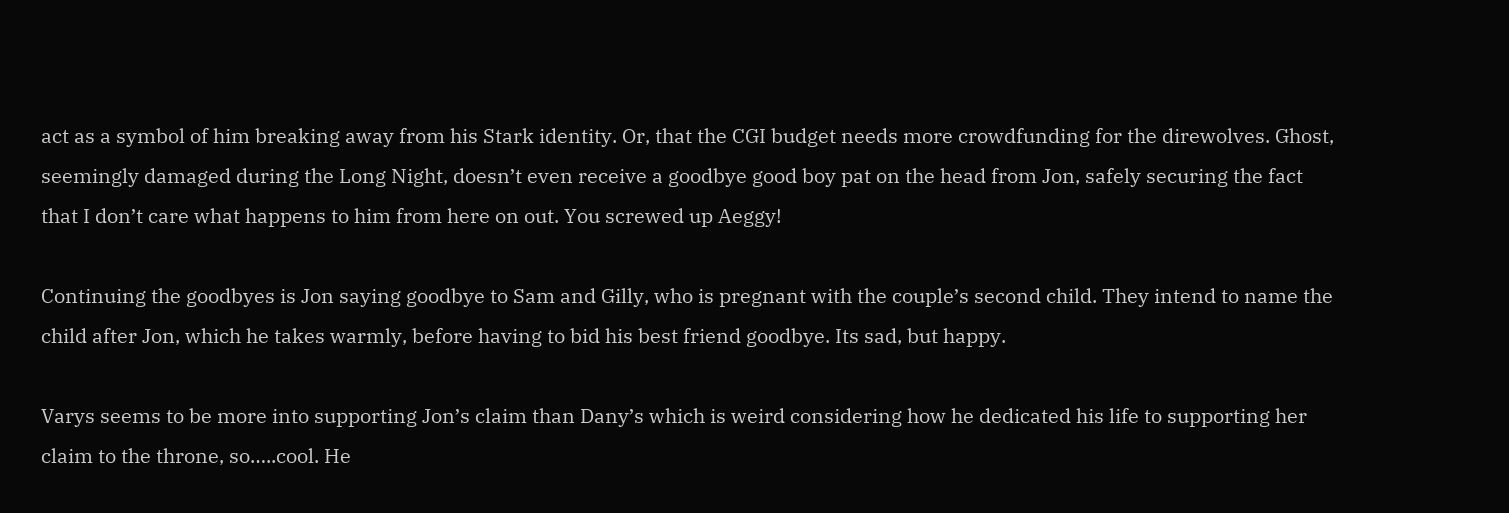act as a symbol of him breaking away from his Stark identity. Or, that the CGI budget needs more crowdfunding for the direwolves. Ghost, seemingly damaged during the Long Night, doesn’t even receive a goodbye good boy pat on the head from Jon, safely securing the fact that I don’t care what happens to him from here on out. You screwed up Aeggy!

Continuing the goodbyes is Jon saying goodbye to Sam and Gilly, who is pregnant with the couple’s second child. They intend to name the child after Jon, which he takes warmly, before having to bid his best friend goodbye. Its sad, but happy.

Varys seems to be more into supporting Jon’s claim than Dany’s which is weird considering how he dedicated his life to supporting her claim to the throne, so…..cool. He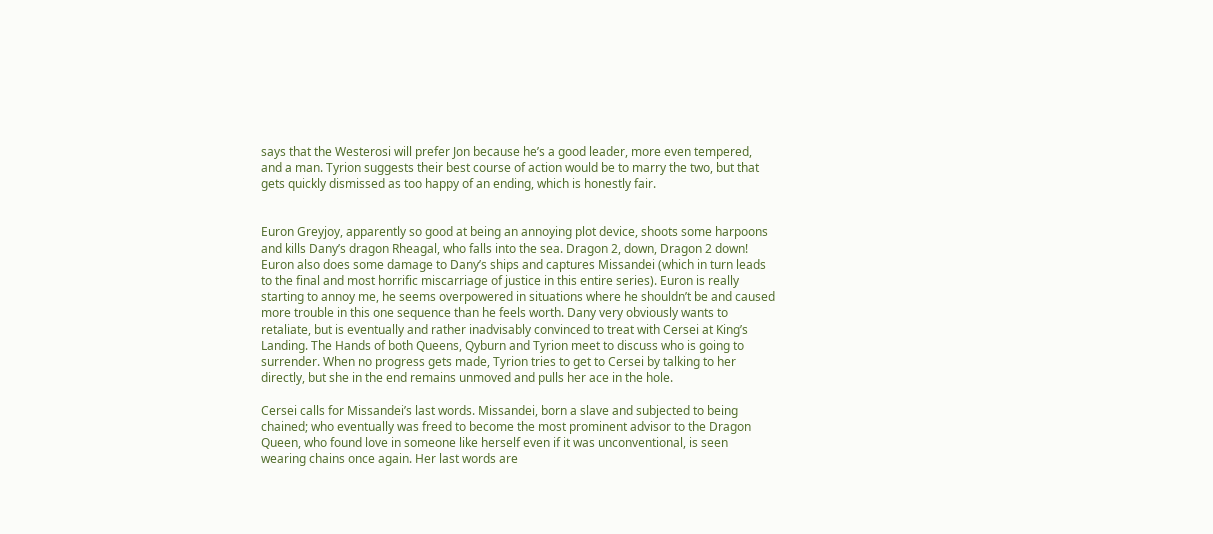says that the Westerosi will prefer Jon because he’s a good leader, more even tempered, and a man. Tyrion suggests their best course of action would be to marry the two, but that gets quickly dismissed as too happy of an ending, which is honestly fair.


Euron Greyjoy, apparently so good at being an annoying plot device, shoots some harpoons and kills Dany’s dragon Rheagal, who falls into the sea. Dragon 2, down, Dragon 2 down! Euron also does some damage to Dany’s ships and captures Missandei (which in turn leads to the final and most horrific miscarriage of justice in this entire series). Euron is really starting to annoy me, he seems overpowered in situations where he shouldn’t be and caused more trouble in this one sequence than he feels worth. Dany very obviously wants to retaliate, but is eventually and rather inadvisably convinced to treat with Cersei at King’s Landing. The Hands of both Queens, Qyburn and Tyrion meet to discuss who is going to surrender. When no progress gets made, Tyrion tries to get to Cersei by talking to her directly, but she in the end remains unmoved and pulls her ace in the hole.

Cersei calls for Missandei’s last words. Missandei, born a slave and subjected to being chained; who eventually was freed to become the most prominent advisor to the Dragon Queen, who found love in someone like herself even if it was unconventional, is seen wearing chains once again. Her last words are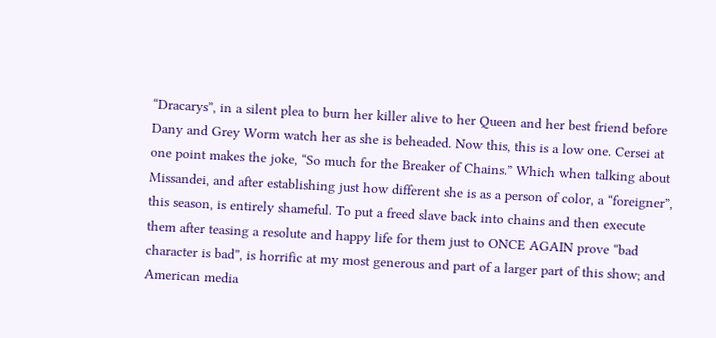“Dracarys”, in a silent plea to burn her killer alive to her Queen and her best friend before Dany and Grey Worm watch her as she is beheaded. Now this, this is a low one. Cersei at one point makes the joke, “So much for the Breaker of Chains.” Which when talking about Missandei, and after establishing just how different she is as a person of color, a “foreigner”, this season, is entirely shameful. To put a freed slave back into chains and then execute them after teasing a resolute and happy life for them just to ONCE AGAIN prove “bad character is bad”, is horrific at my most generous and part of a larger part of this show; and American media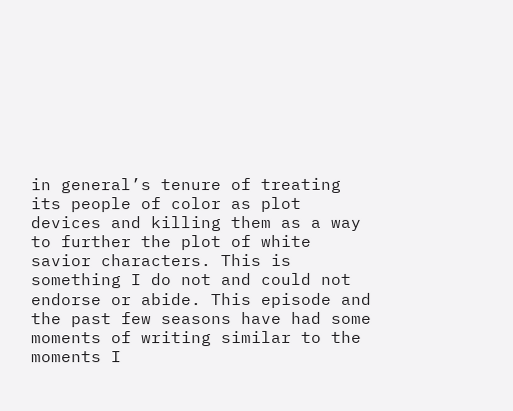in general’s tenure of treating its people of color as plot devices and killing them as a way to further the plot of white savior characters. This is something I do not and could not endorse or abide. This episode and the past few seasons have had some moments of writing similar to the moments I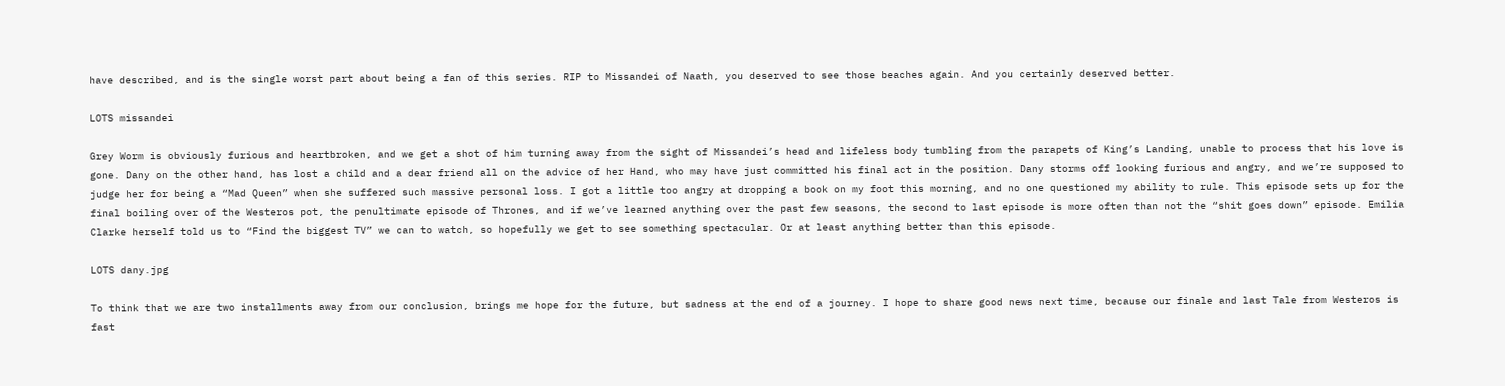have described, and is the single worst part about being a fan of this series. RIP to Missandei of Naath, you deserved to see those beaches again. And you certainly deserved better.

LOTS missandei

Grey Worm is obviously furious and heartbroken, and we get a shot of him turning away from the sight of Missandei’s head and lifeless body tumbling from the parapets of King’s Landing, unable to process that his love is gone. Dany on the other hand, has lost a child and a dear friend all on the advice of her Hand, who may have just committed his final act in the position. Dany storms off looking furious and angry, and we’re supposed to judge her for being a “Mad Queen” when she suffered such massive personal loss. I got a little too angry at dropping a book on my foot this morning, and no one questioned my ability to rule. This episode sets up for the final boiling over of the Westeros pot, the penultimate episode of Thrones, and if we’ve learned anything over the past few seasons, the second to last episode is more often than not the “shit goes down” episode. Emilia Clarke herself told us to “Find the biggest TV” we can to watch, so hopefully we get to see something spectacular. Or at least anything better than this episode.

LOTS dany.jpg

To think that we are two installments away from our conclusion, brings me hope for the future, but sadness at the end of a journey. I hope to share good news next time, because our finale and last Tale from Westeros is fast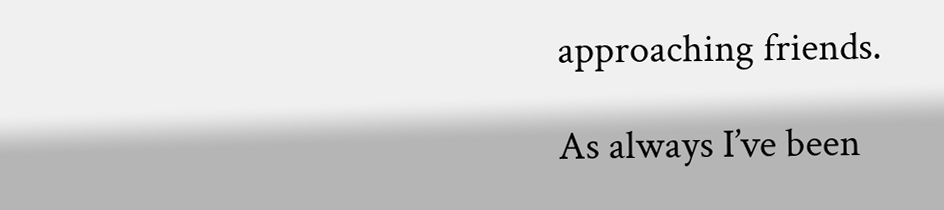approaching friends.

As always I’ve been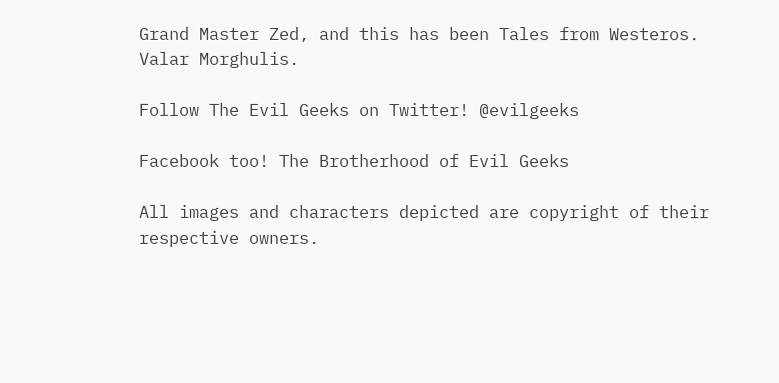Grand Master Zed, and this has been Tales from Westeros. Valar Morghulis.

Follow The Evil Geeks on Twitter! @evilgeeks

Facebook too! The Brotherhood of Evil Geeks

All images and characters depicted are copyright of their respective owners.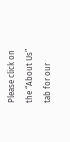Please click on the “About Us” tab for our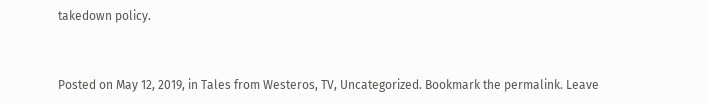takedown policy.


Posted on May 12, 2019, in Tales from Westeros, TV, Uncategorized. Bookmark the permalink. Leave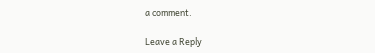a comment.

Leave a Reply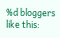%d bloggers like this: